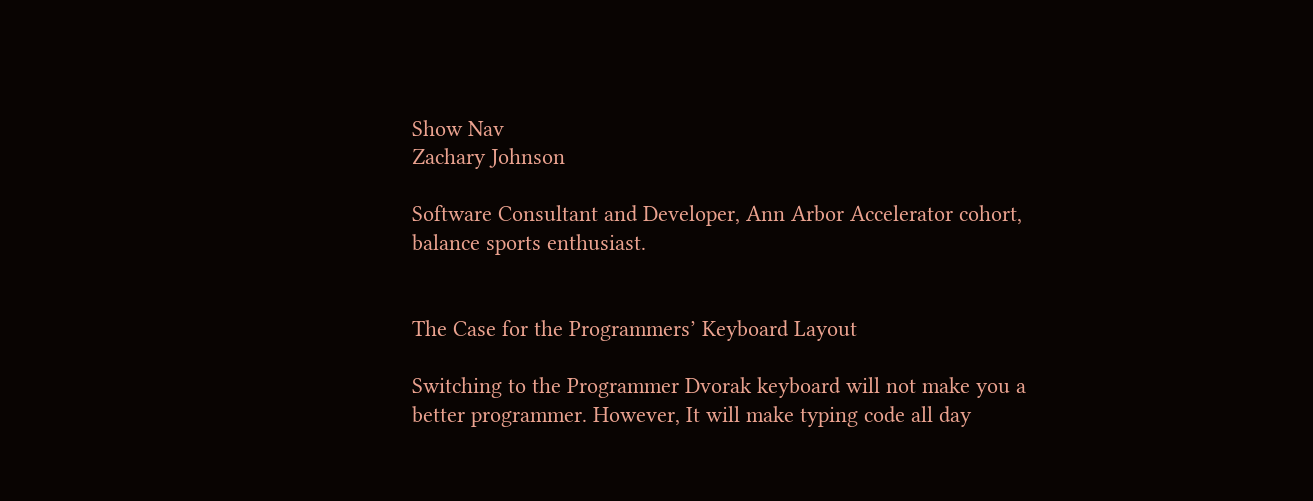Show Nav
Zachary Johnson

Software Consultant and Developer, Ann Arbor Accelerator cohort, balance sports enthusiast.


The Case for the Programmers’ Keyboard Layout

Switching to the Programmer Dvorak keyboard will not make you a better programmer. However, It will make typing code all day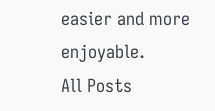easier and more enjoyable.
All Posts